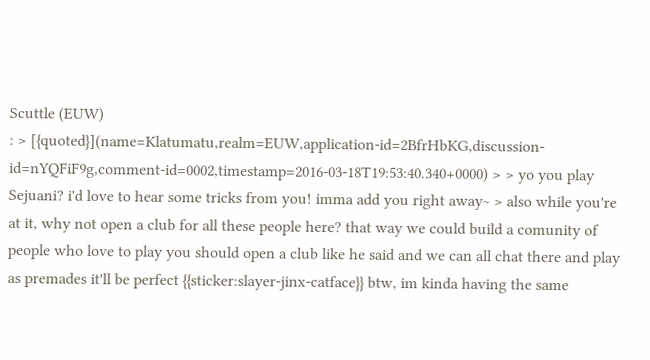Scuttle (EUW)
: > [{quoted}](name=Klatumatu,realm=EUW,application-id=2BfrHbKG,discussion-id=nYQFiF9g,comment-id=0002,timestamp=2016-03-18T19:53:40.340+0000) > > yo you play Sejuani? i'd love to hear some tricks from you! imma add you right away~ > also while you're at it, why not open a club for all these people here? that way we could build a comunity of people who love to play you should open a club like he said and we can all chat there and play as premades it'll be perfect {{sticker:slayer-jinx-catface}} btw, im kinda having the same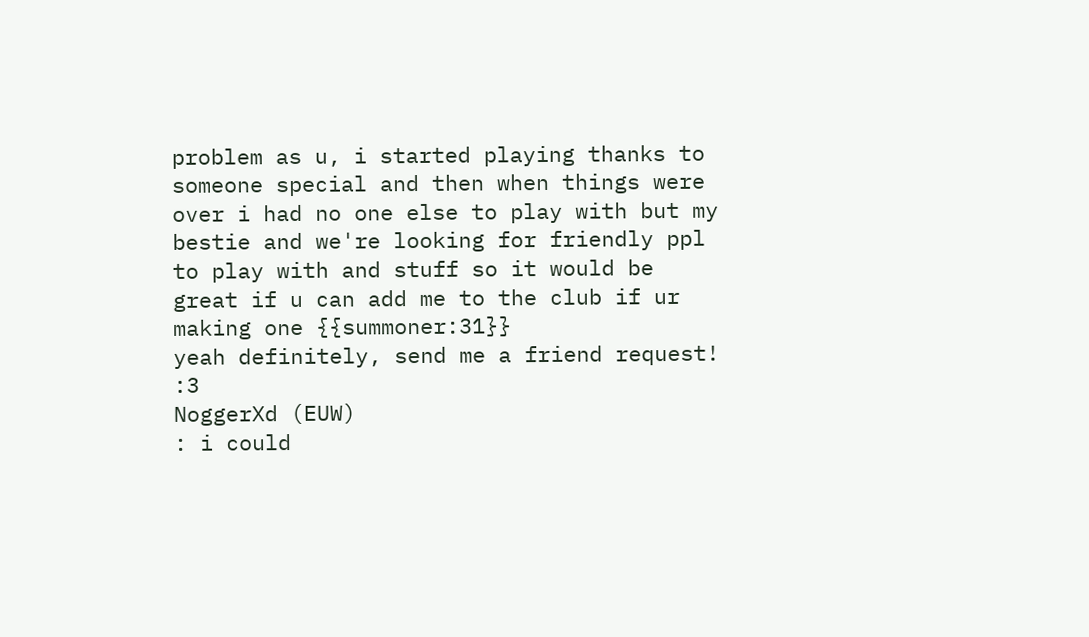problem as u, i started playing thanks to someone special and then when things were over i had no one else to play with but my bestie and we're looking for friendly ppl to play with and stuff so it would be great if u can add me to the club if ur making one {{summoner:31}}
yeah definitely, send me a friend request! :3
NoggerXd (EUW)
: i could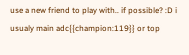use a new friend to play with.. if possible? :D i usualy main adc{{champion:119}} or top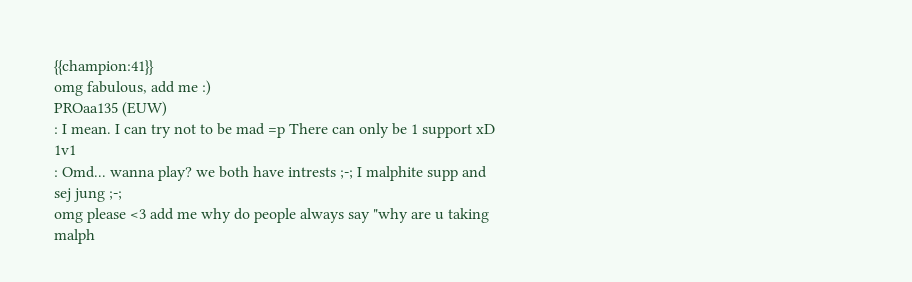{{champion:41}}
omg fabulous, add me :)
PROaa135 (EUW)
: I mean. I can try not to be mad =p There can only be 1 support xD 1v1
: Omd... wanna play? we both have intrests ;-; I malphite supp and sej jung ;-;
omg please <3 add me why do people always say "why are u taking malph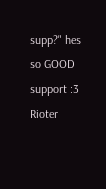supp?" hes so GOOD support :3
Rioter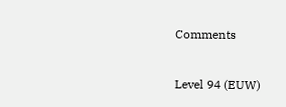Comments


Level 94 (EUW)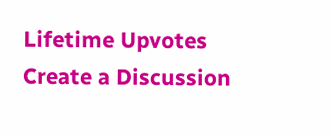Lifetime Upvotes
Create a Discussion